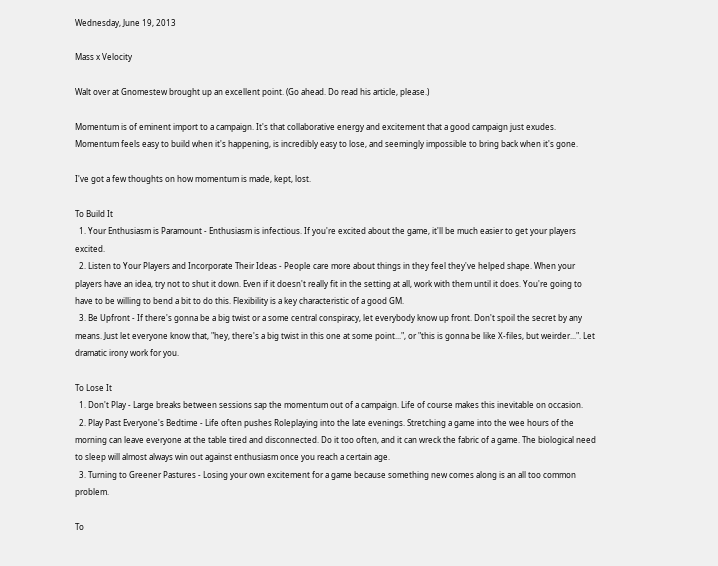Wednesday, June 19, 2013

Mass x Velocity

Walt over at Gnomestew brought up an excellent point. (Go ahead. Do read his article, please.)

Momentum is of eminent import to a campaign. It's that collaborative energy and excitement that a good campaign just exudes. Momentum feels easy to build when it's happening, is incredibly easy to lose, and seemingly impossible to bring back when it's gone.

I've got a few thoughts on how momentum is made, kept, lost.

To Build It
  1. Your Enthusiasm is Paramount - Enthusiasm is infectious. If you're excited about the game, it'll be much easier to get your players excited.
  2. Listen to Your Players and Incorporate Their Ideas - People care more about things in they feel they've helped shape. When your players have an idea, try not to shut it down. Even if it doesn't really fit in the setting at all, work with them until it does. You're going to have to be willing to bend a bit to do this. Flexibility is a key characteristic of a good GM.
  3. Be Upfront - If there's gonna be a big twist or a some central conspiracy, let everybody know up front. Don't spoil the secret by any means. Just let everyone know that, "hey, there's a big twist in this one at some point...", or "this is gonna be like X-files, but weirder...". Let dramatic irony work for you.

To Lose It
  1. Don't Play - Large breaks between sessions sap the momentum out of a campaign. Life of course makes this inevitable on occasion.
  2. Play Past Everyone's Bedtime - Life often pushes Roleplaying into the late evenings. Stretching a game into the wee hours of the morning can leave everyone at the table tired and disconnected. Do it too often, and it can wreck the fabric of a game. The biological need to sleep will almost always win out against enthusiasm once you reach a certain age.
  3. Turning to Greener Pastures - Losing your own excitement for a game because something new comes along is an all too common problem.

To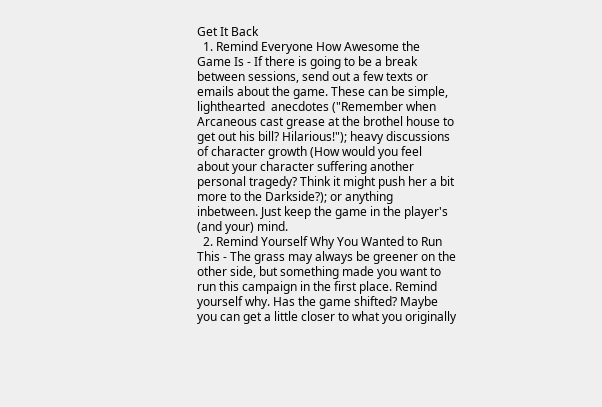Get It Back
  1. Remind Everyone How Awesome the Game Is - If there is going to be a break between sessions, send out a few texts or emails about the game. These can be simple, lighthearted  anecdotes ("Remember when Arcaneous cast grease at the brothel house to get out his bill? Hilarious!"); heavy discussions of character growth (How would you feel about your character suffering another personal tragedy? Think it might push her a bit more to the Darkside?); or anything inbetween. Just keep the game in the player's (and your) mind.
  2. Remind Yourself Why You Wanted to Run This - The grass may always be greener on the other side, but something made you want to run this campaign in the first place. Remind yourself why. Has the game shifted? Maybe you can get a little closer to what you originally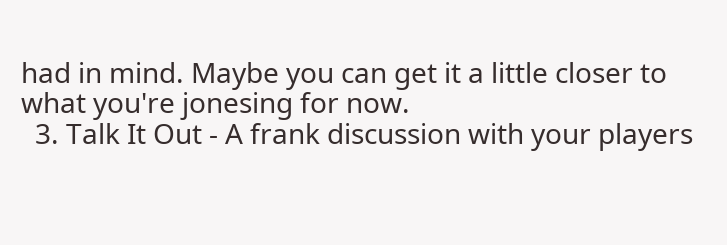had in mind. Maybe you can get it a little closer to what you're jonesing for now.
  3. Talk It Out - A frank discussion with your players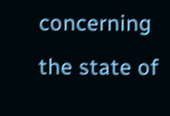concerning the state of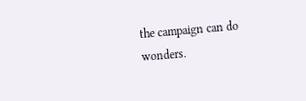the campaign can do wonders.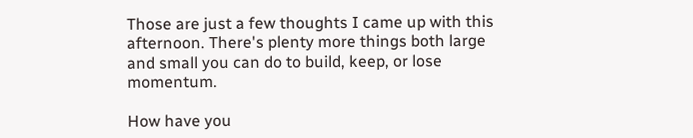Those are just a few thoughts I came up with this afternoon. There's plenty more things both large and small you can do to build, keep, or lose momentum.

How have you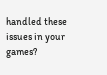handled these issues in your games?